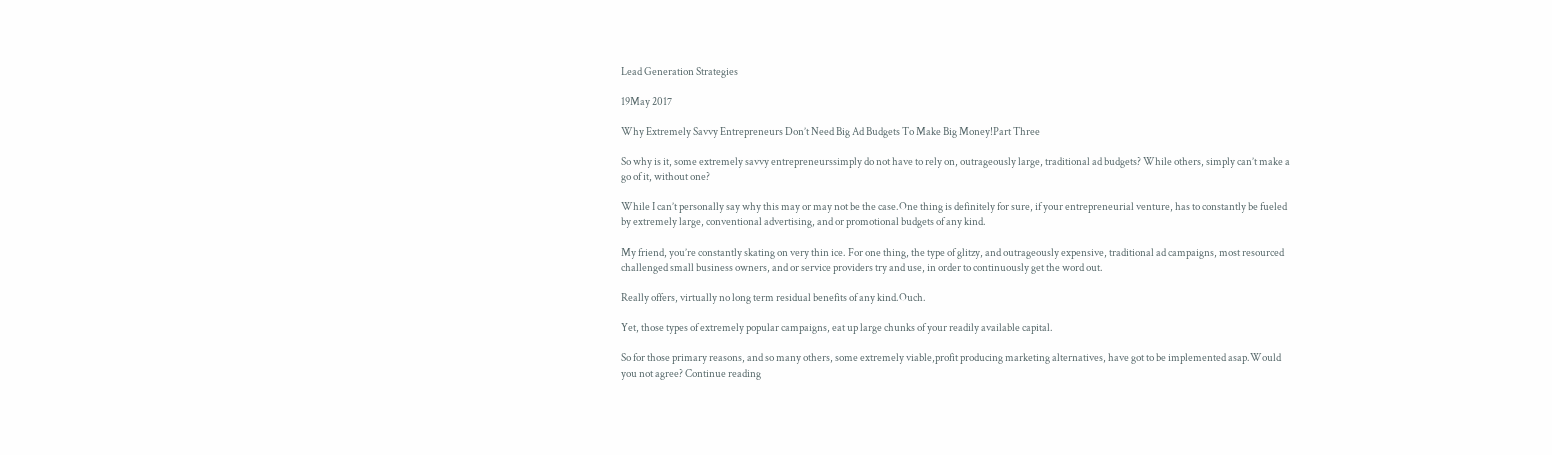Lead Generation Strategies

19May 2017

Why Extremely Savvy Entrepreneurs Don’t Need Big Ad Budgets To Make Big Money!Part Three

So why is it, some extremely savvy entrepreneurssimply do not have to rely on, outrageously large, traditional ad budgets? While others, simply can’t make a go of it, without one?

While I can’t personally say why this may or may not be the case.One thing is definitely for sure, if your entrepreneurial venture, has to constantly be fueled by extremely large, conventional advertising, and or promotional budgets of any kind.

My friend, you’re constantly skating on very thin ice. For one thing, the type of glitzy, and outrageously expensive, traditional ad campaigns, most resourced challenged small business owners, and or service providers try and use, in order to continuously get the word out.

Really offers, virtually no long term residual benefits of any kind.Ouch.

Yet, those types of extremely popular campaigns, eat up large chunks of your readily available capital.

So for those primary reasons, and so many others, some extremely viable,profit producing marketing alternatives, have got to be implemented asap.Would you not agree? Continue reading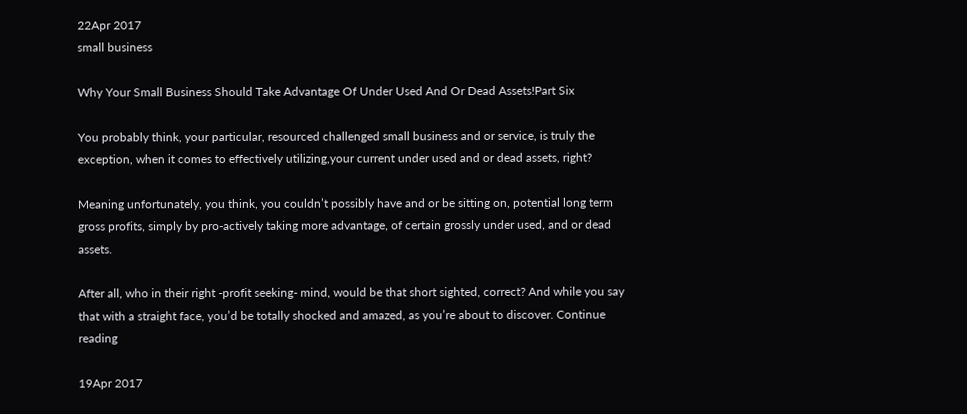22Apr 2017
small business

Why Your Small Business Should Take Advantage Of Under Used And Or Dead Assets!Part Six

You probably think, your particular, resourced challenged small business and or service, is truly the exception, when it comes to effectively utilizing,your current under used and or dead assets, right?

Meaning unfortunately, you think, you couldn’t possibly have and or be sitting on, potential long term gross profits, simply by pro-actively taking more advantage, of certain grossly under used, and or dead assets.

After all, who in their right -profit seeking- mind, would be that short sighted, correct? And while you say that with a straight face, you’d be totally shocked and amazed, as you’re about to discover. Continue reading

19Apr 2017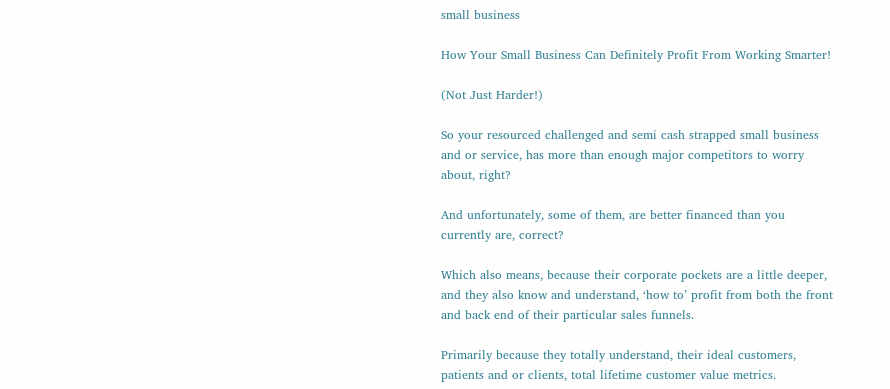small business

How Your Small Business Can Definitely Profit From Working Smarter!

(Not Just Harder!)

So your resourced challenged and semi cash strapped small business and or service, has more than enough major competitors to worry about, right?

And unfortunately, some of them, are better financed than you currently are, correct?

Which also means, because their corporate pockets are a little deeper, and they also know and understand, ‘how to’ profit from both the front and back end of their particular sales funnels.

Primarily because they totally understand, their ideal customers, patients and or clients, total lifetime customer value metrics.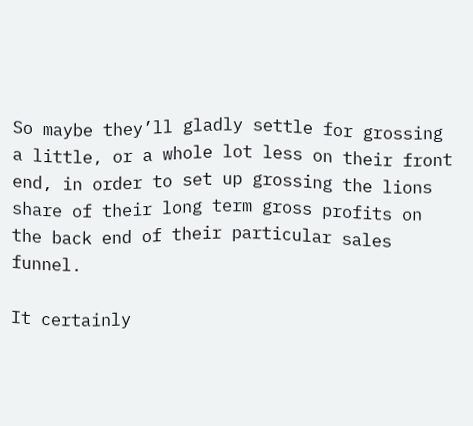So maybe they’ll gladly settle for grossing a little, or a whole lot less on their front end, in order to set up grossing the lions share of their long term gross profits on the back end of their particular sales funnel.

It certainly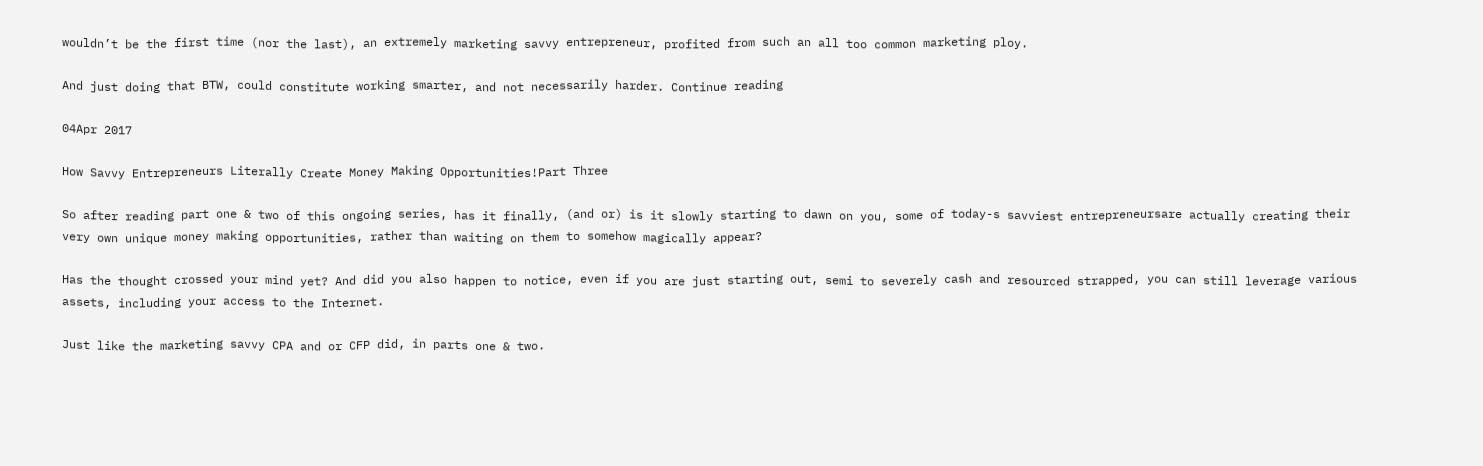wouldn’t be the first time (nor the last), an extremely marketing savvy entrepreneur, profited from such an all too common marketing ploy.

And just doing that BTW, could constitute working smarter, and not necessarily harder. Continue reading

04Apr 2017

How Savvy Entrepreneurs Literally Create Money Making Opportunities!Part Three

So after reading part one & two of this ongoing series, has it finally, (and or) is it slowly starting to dawn on you, some of today-s savviest entrepreneursare actually creating their very own unique money making opportunities, rather than waiting on them to somehow magically appear?

Has the thought crossed your mind yet? And did you also happen to notice, even if you are just starting out, semi to severely cash and resourced strapped, you can still leverage various assets, including your access to the Internet.

Just like the marketing savvy CPA and or CFP did, in parts one & two.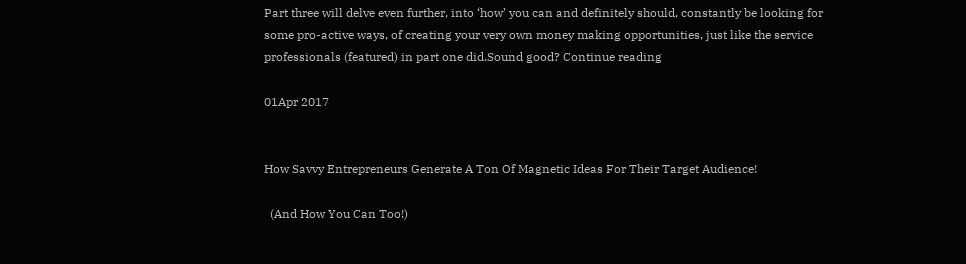Part three will delve even further, into ‘how’ you can and definitely should, constantly be looking for some pro-active ways, of creating your very own money making opportunities, just like the service professionals (featured) in part one did.Sound good? Continue reading

01Apr 2017


How Savvy Entrepreneurs Generate A Ton Of Magnetic Ideas For Their Target Audience!

  (And How You Can Too!)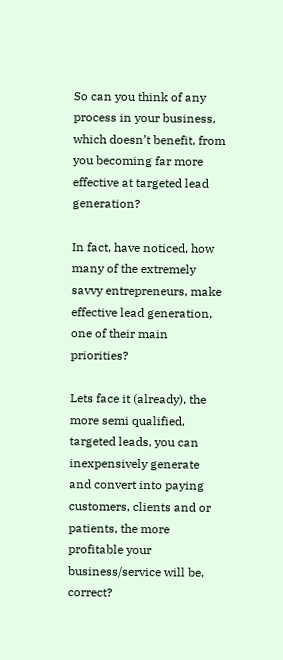So can you think of any process in your business, which doesn’t benefit, from you becoming far more effective at targeted lead generation?

In fact, have noticed, how many of the extremely savvy entrepreneurs, make effective lead generation, one of their main priorities?

Lets face it (already), the more semi qualified, targeted leads, you can inexpensively generate and convert into paying customers, clients and or patients, the more profitable your business/service will be, correct?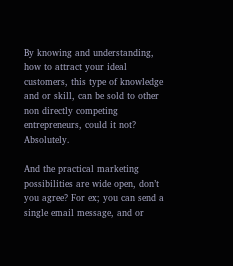By knowing and understanding, how to attract your ideal customers, this type of knowledge and or skill, can be sold to other non directly competing entrepreneurs, could it not? Absolutely.

And the practical marketing possibilities are wide open, don’t you agree? For ex; you can send a single email message, and or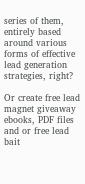series of them, entirely based around various forms of effective lead generation strategies, right?

Or create free lead magnet giveaway ebooks, PDF files and or free lead bait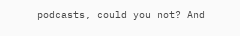podcasts, could you not? And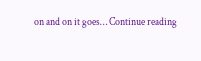on and on it goes… Continue reading